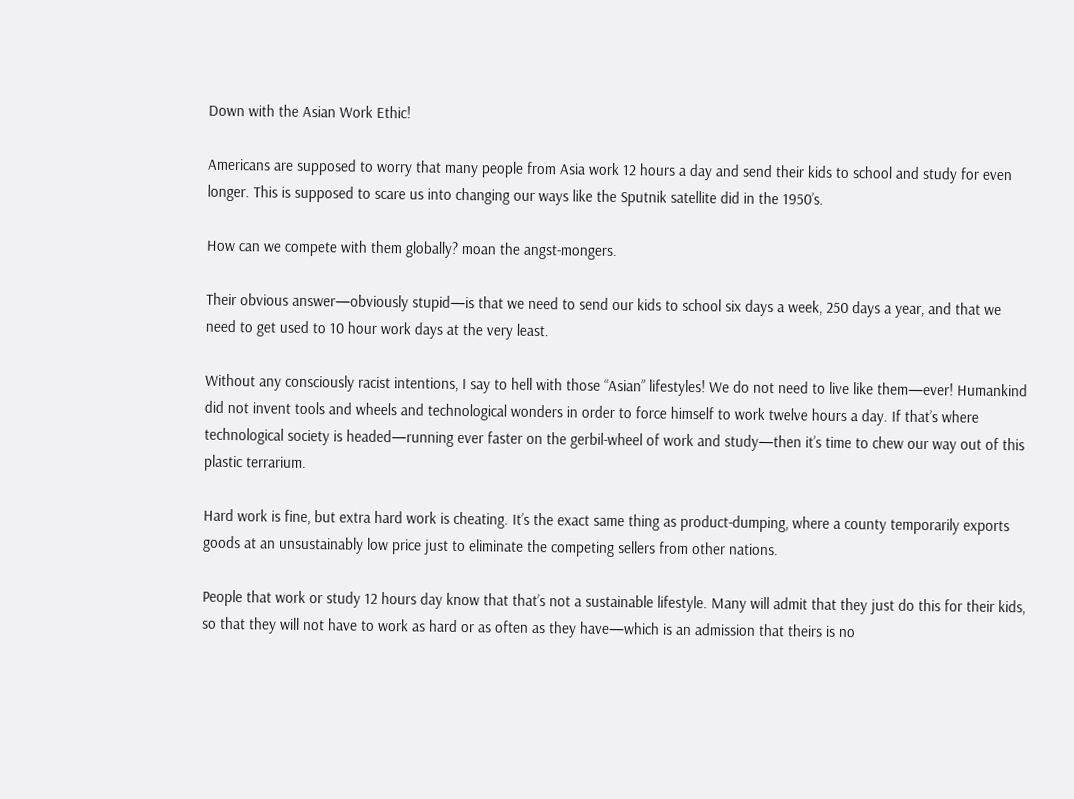Down with the Asian Work Ethic!

Americans are supposed to worry that many people from Asia work 12 hours a day and send their kids to school and study for even longer. This is supposed to scare us into changing our ways like the Sputnik satellite did in the 1950’s.

How can we compete with them globally? moan the angst-mongers.

Their obvious answer—obviously stupid—is that we need to send our kids to school six days a week, 250 days a year, and that we need to get used to 10 hour work days at the very least.

Without any consciously racist intentions, I say to hell with those “Asian” lifestyles! We do not need to live like them—ever! Humankind did not invent tools and wheels and technological wonders in order to force himself to work twelve hours a day. If that’s where technological society is headed—running ever faster on the gerbil-wheel of work and study—then it’s time to chew our way out of this plastic terrarium.

Hard work is fine, but extra hard work is cheating. It’s the exact same thing as product-dumping, where a county temporarily exports goods at an unsustainably low price just to eliminate the competing sellers from other nations.

People that work or study 12 hours day know that that’s not a sustainable lifestyle. Many will admit that they just do this for their kids, so that they will not have to work as hard or as often as they have—which is an admission that theirs is no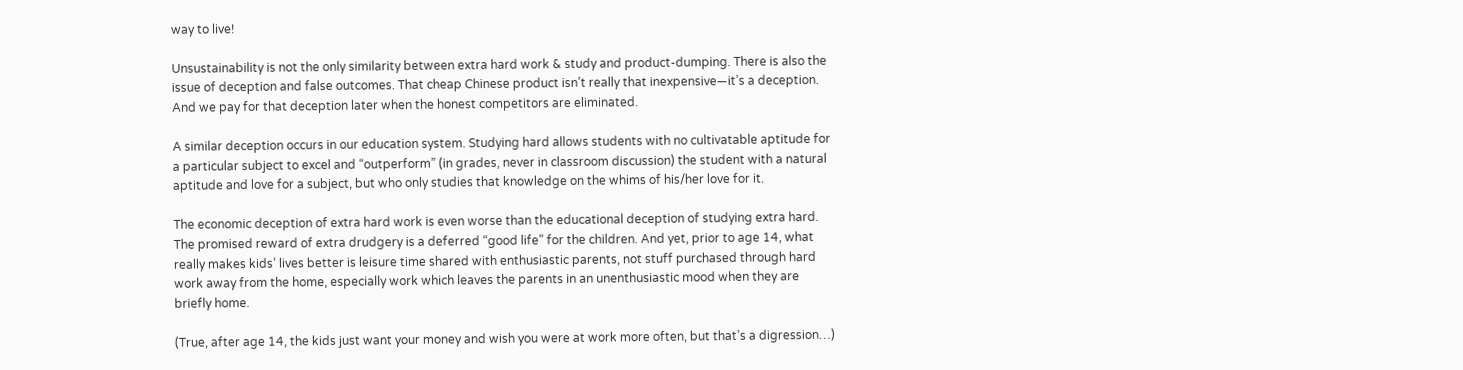way to live!

Unsustainability is not the only similarity between extra hard work & study and product-dumping. There is also the issue of deception and false outcomes. That cheap Chinese product isn’t really that inexpensive—it’s a deception. And we pay for that deception later when the honest competitors are eliminated.

A similar deception occurs in our education system. Studying hard allows students with no cultivatable aptitude for a particular subject to excel and “outperform” (in grades, never in classroom discussion) the student with a natural aptitude and love for a subject, but who only studies that knowledge on the whims of his/her love for it.

The economic deception of extra hard work is even worse than the educational deception of studying extra hard. The promised reward of extra drudgery is a deferred “good life” for the children. And yet, prior to age 14, what really makes kids’ lives better is leisure time shared with enthusiastic parents, not stuff purchased through hard work away from the home, especially work which leaves the parents in an unenthusiastic mood when they are briefly home.

(True, after age 14, the kids just want your money and wish you were at work more often, but that’s a digression…)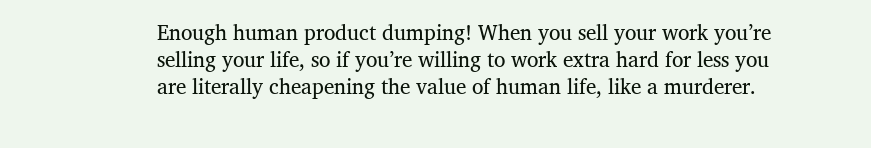Enough human product dumping! When you sell your work you’re selling your life, so if you’re willing to work extra hard for less you are literally cheapening the value of human life, like a murderer.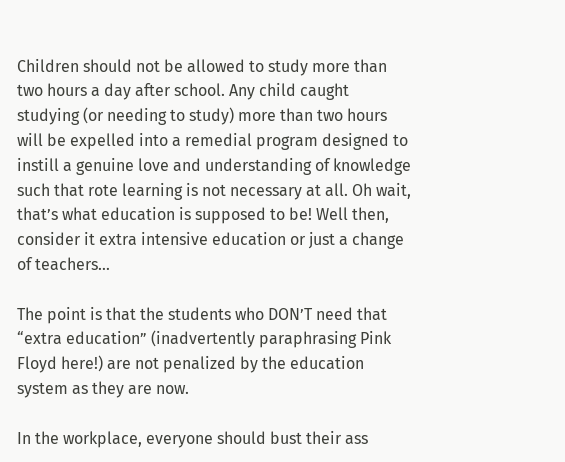Children should not be allowed to study more than two hours a day after school. Any child caught studying (or needing to study) more than two hours will be expelled into a remedial program designed to instill a genuine love and understanding of knowledge such that rote learning is not necessary at all. Oh wait, that’s what education is supposed to be! Well then, consider it extra intensive education or just a change of teachers…

The point is that the students who DON’T need that “extra education” (inadvertently paraphrasing Pink Floyd here!) are not penalized by the education system as they are now.

In the workplace, everyone should bust their ass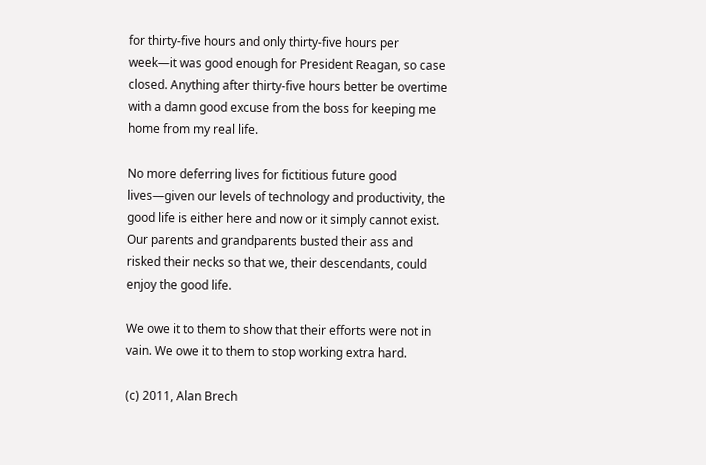for thirty-five hours and only thirty-five hours per week—it was good enough for President Reagan, so case closed. Anything after thirty-five hours better be overtime with a damn good excuse from the boss for keeping me home from my real life.

No more deferring lives for fictitious future good lives—given our levels of technology and productivity, the good life is either here and now or it simply cannot exist. Our parents and grandparents busted their ass and risked their necks so that we, their descendants, could enjoy the good life.

We owe it to them to show that their efforts were not in vain. We owe it to them to stop working extra hard.

(c) 2011, Alan Brech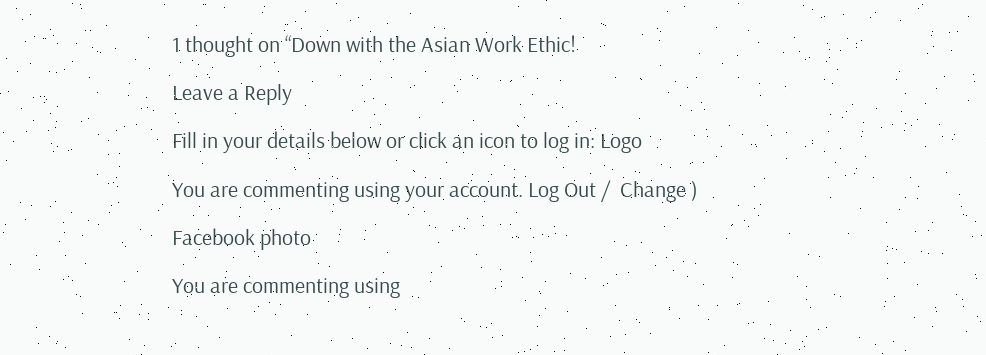1 thought on “Down with the Asian Work Ethic!

Leave a Reply

Fill in your details below or click an icon to log in: Logo

You are commenting using your account. Log Out /  Change )

Facebook photo

You are commenting using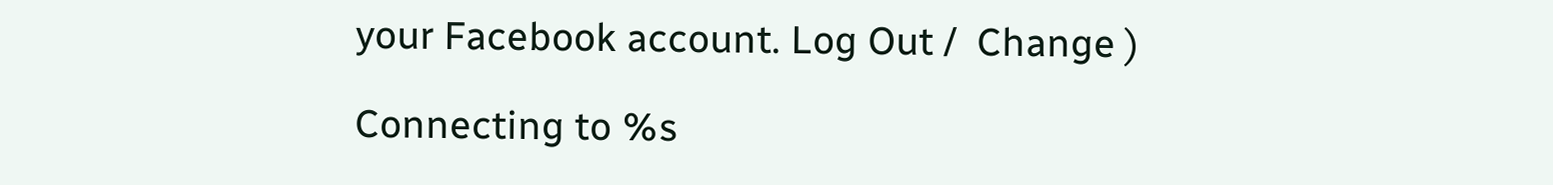your Facebook account. Log Out /  Change )

Connecting to %s